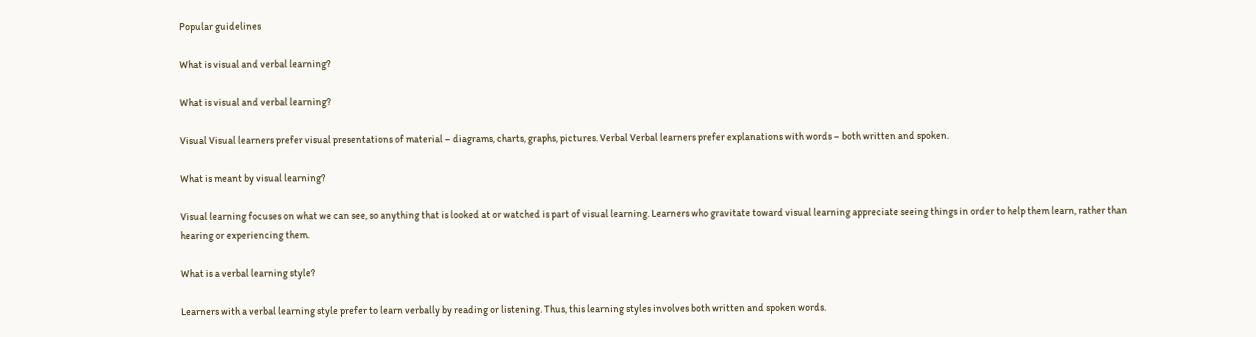Popular guidelines

What is visual and verbal learning?

What is visual and verbal learning?

Visual Visual learners prefer visual presentations of material – diagrams, charts, graphs, pictures. Verbal Verbal learners prefer explanations with words – both written and spoken.

What is meant by visual learning?

Visual learning focuses on what we can see, so anything that is looked at or watched is part of visual learning. Learners who gravitate toward visual learning appreciate seeing things in order to help them learn, rather than hearing or experiencing them.

What is a verbal learning style?

Learners with a verbal learning style prefer to learn verbally by reading or listening. Thus, this learning styles involves both written and spoken words.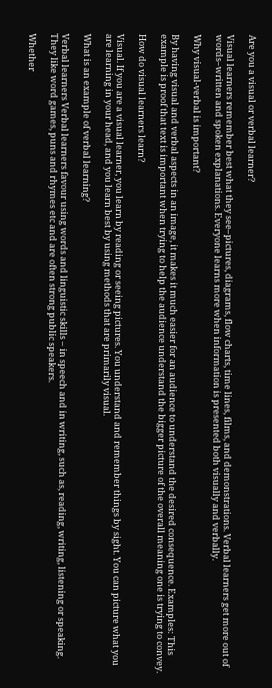Are you a visual or verbal learner?

Visual learners remember best what they see–pictures, diagrams, flow charts, time lines, films, and demonstrations. Verbal learners get more out of words–written and spoken explanations. Everyone learns more when information is presented both visually and verbally.

Why visual-verbal is important?

By having visual and verbal aspects in an image, it makes it much easier for an audience to understand the desired consequence. Examples: This example is proof that text is important when trying to help the audience understand the bigger picture of the overall meaning one is trying to convey.

How do visual learners learn?

Visual. If you are a visual learner, you learn by reading or seeing pictures. You understand and remember things by sight. You can picture what you are learning in your head, and you learn best by using methods that are primarily visual.

What is an example of verbal learning?

Verbal learners Verbal learners favour using words and linguistic skills – in speech and in writing, such as, reading, writing, listening or speaking. They like word games, puns and rhymes etc and are often strong public speakers.

Whether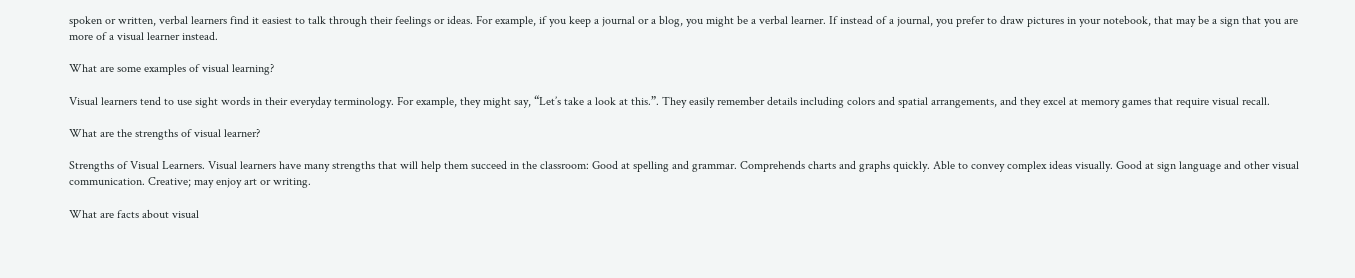spoken or written, verbal learners find it easiest to talk through their feelings or ideas. For example, if you keep a journal or a blog, you might be a verbal learner. If instead of a journal, you prefer to draw pictures in your notebook, that may be a sign that you are more of a visual learner instead.

What are some examples of visual learning?

Visual learners tend to use sight words in their everyday terminology. For example, they might say, “Let’s take a look at this.”. They easily remember details including colors and spatial arrangements, and they excel at memory games that require visual recall.

What are the strengths of visual learner?

Strengths of Visual Learners. Visual learners have many strengths that will help them succeed in the classroom: Good at spelling and grammar. Comprehends charts and graphs quickly. Able to convey complex ideas visually. Good at sign language and other visual communication. Creative; may enjoy art or writing.

What are facts about visual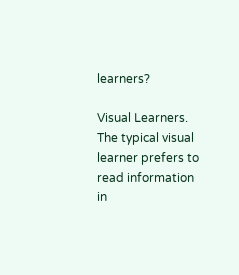learners?

Visual Learners. The typical visual learner prefers to read information in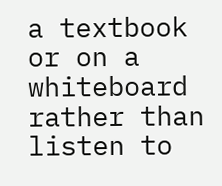a textbook or on a whiteboard rather than listen to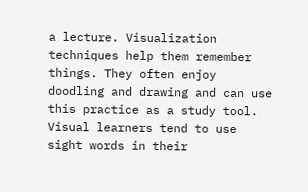a lecture. Visualization techniques help them remember things. They often enjoy doodling and drawing and can use this practice as a study tool. Visual learners tend to use sight words in their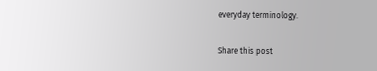everyday terminology.

Share this post